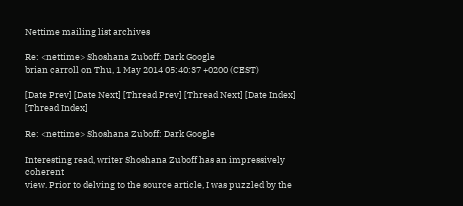Nettime mailing list archives

Re: <nettime> Shoshana Zuboff: Dark Google
brian carroll on Thu, 1 May 2014 05:40:37 +0200 (CEST)

[Date Prev] [Date Next] [Thread Prev] [Thread Next] [Date Index] [Thread Index]

Re: <nettime> Shoshana Zuboff: Dark Google

Interesting read, writer Shoshana Zuboff has an impressively coherent
view. Prior to delving to the source article, I was puzzled by the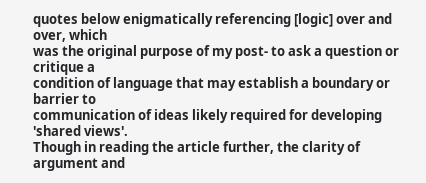quotes below enigmatically referencing [logic] over and over, which
was the original purpose of my post- to ask a question or critique a
condition of language that may establish a boundary or barrier to
communication of ideas likely required for developing 'shared views'.
Though in reading the article further, the clarity of argument and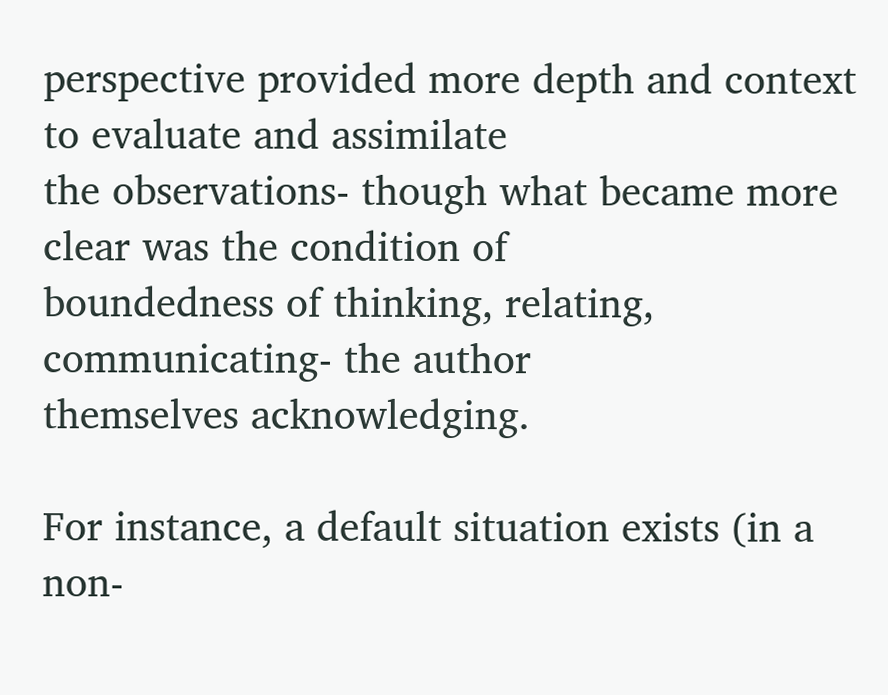perspective provided more depth and context to evaluate and assimilate
the observations- though what became more clear was the condition of
boundedness of thinking, relating, communicating- the author
themselves acknowledging.

For instance, a default situation exists (in a non-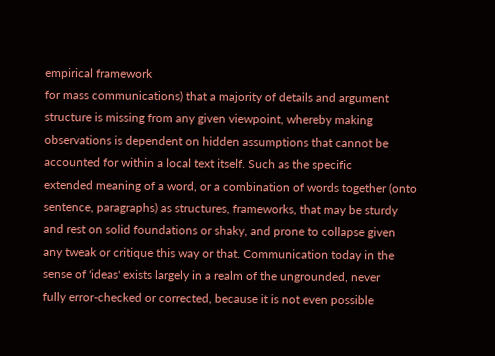empirical framework
for mass communications) that a majority of details and argument
structure is missing from any given viewpoint, whereby making
observations is dependent on hidden assumptions that cannot be
accounted for within a local text itself. Such as the specific
extended meaning of a word, or a combination of words together (onto
sentence, paragraphs) as structures, frameworks, that may be sturdy
and rest on solid foundations or shaky, and prone to collapse given
any tweak or critique this way or that. Communication today in the
sense of 'ideas' exists largely in a realm of the ungrounded, never
fully error-checked or corrected, because it is not even possible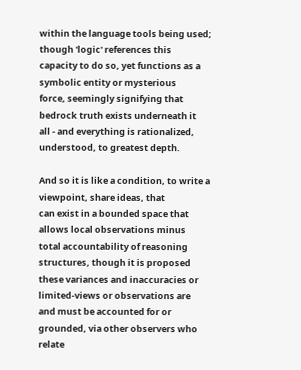within the language tools being used; though 'logic' references this
capacity to do so, yet functions as a symbolic entity or mysterious
force, seemingly signifying that bedrock truth exists underneath it
all - and everything is rationalized, understood, to greatest depth.

And so it is like a condition, to write a viewpoint, share ideas, that
can exist in a bounded space that allows local observations minus
total accountability of reasoning structures, though it is proposed
these variances and inaccuracies or limited-views or observations are
and must be accounted for or grounded, via other observers who relate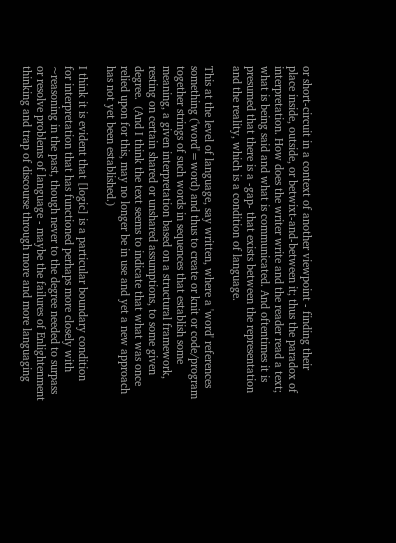or short-circuit in a context of another viewpoint - finding their
place inside, outside, or betwixt-and-between it; thus the paradox of
interpretation. How does the writer write and the reader read a text;
what is being said and what is communicated. And oftentimes it is
presumed that there is a -gap- that exists between the representation
and the reality, which is a condition of language.

This at the level of language, say written, where a 'word' references
something ('word'=word) and thus to create or knit or code/program
together strings of such words in sequences that establish some
meaning, a given interpretation based on a structural framework,
resting on certain shared or unshared assumptions, to some given
degree.  (And I think the text seems to indicate that what was once
relied upon for this, may no longer be in use and yet a new approach
has not yet been established.)

I think it is evident that [logic] is a particular boundary condition
for interpretation that has functioned perhaps more closely with
~reasoning in the past, though never to the degree needed to surpass
or resolve problems of language - maybe the failures of Enlightenment
thinking and trap of discourse through more and more languaging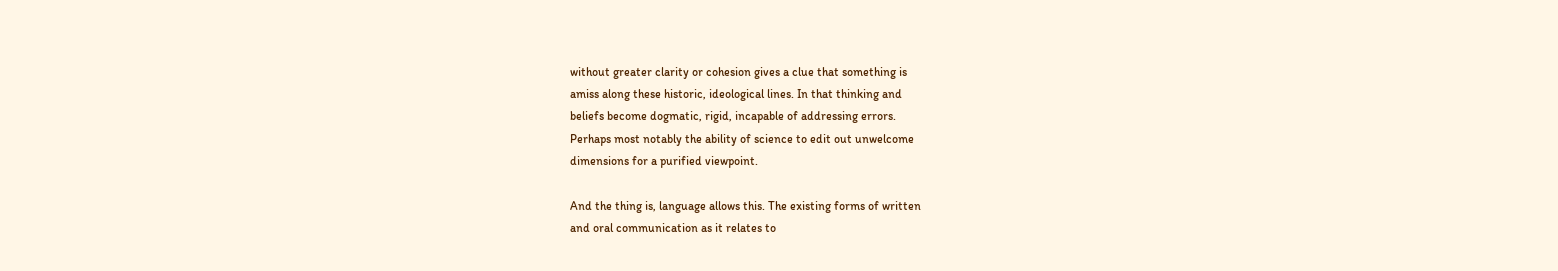without greater clarity or cohesion gives a clue that something is
amiss along these historic, ideological lines. In that thinking and
beliefs become dogmatic, rigid, incapable of addressing errors.
Perhaps most notably the ability of science to edit out unwelcome
dimensions for a purified viewpoint.

And the thing is, language allows this. The existing forms of written
and oral communication as it relates to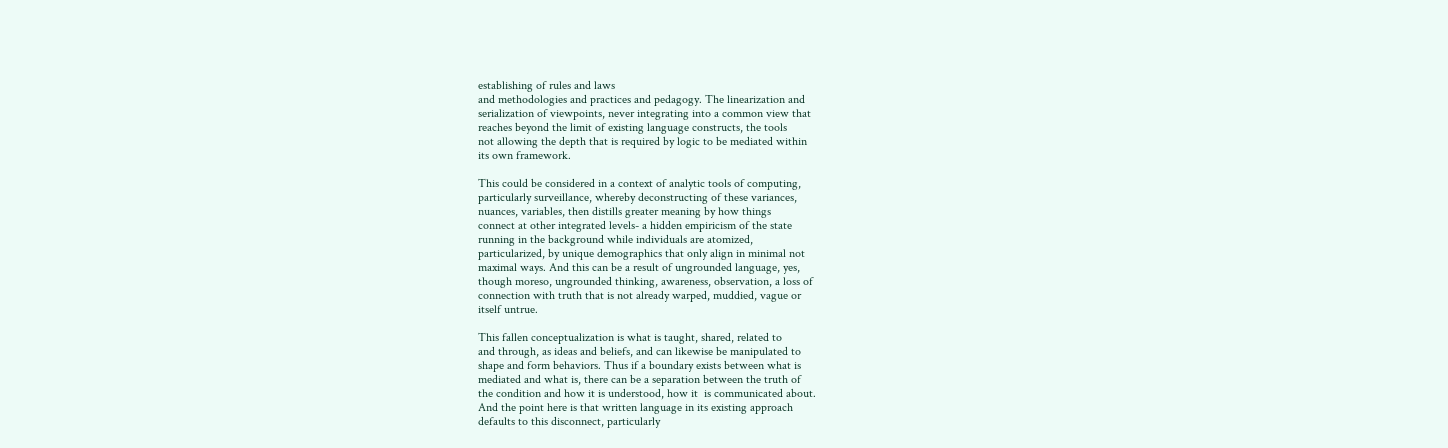establishing of rules and laws
and methodologies and practices and pedagogy. The linearization and
serialization of viewpoints, never integrating into a common view that
reaches beyond the limit of existing language constructs, the tools
not allowing the depth that is required by logic to be mediated within
its own framework.

This could be considered in a context of analytic tools of computing,
particularly surveillance, whereby deconstructing of these variances,
nuances, variables, then distills greater meaning by how things
connect at other integrated levels- a hidden empiricism of the state
running in the background while individuals are atomized,
particularized, by unique demographics that only align in minimal not
maximal ways. And this can be a result of ungrounded language, yes,
though moreso, ungrounded thinking, awareness, observation, a loss of
connection with truth that is not already warped, muddied, vague or
itself untrue.

This fallen conceptualization is what is taught, shared, related to
and through, as ideas and beliefs, and can likewise be manipulated to
shape and form behaviors. Thus if a boundary exists between what is
mediated and what is, there can be a separation between the truth of
the condition and how it is understood, how it  is communicated about.
And the point here is that written language in its existing approach
defaults to this disconnect, particularly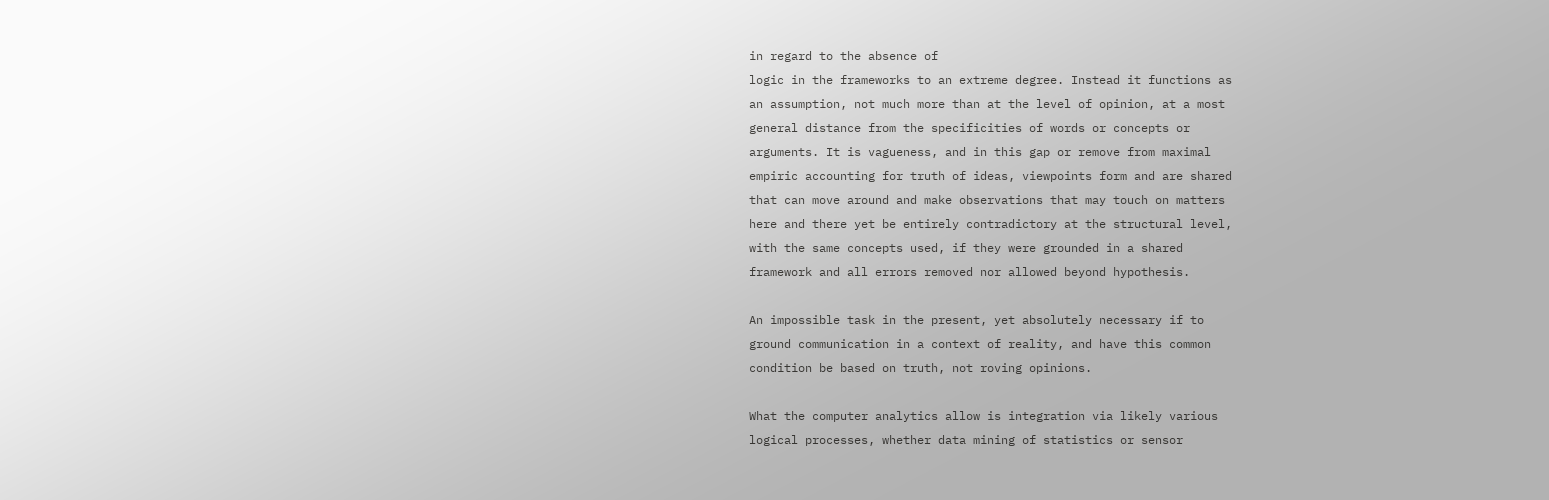in regard to the absence of
logic in the frameworks to an extreme degree. Instead it functions as
an assumption, not much more than at the level of opinion, at a most
general distance from the specificities of words or concepts or
arguments. It is vagueness, and in this gap or remove from maximal
empiric accounting for truth of ideas, viewpoints form and are shared
that can move around and make observations that may touch on matters
here and there yet be entirely contradictory at the structural level,
with the same concepts used, if they were grounded in a shared
framework and all errors removed nor allowed beyond hypothesis.

An impossible task in the present, yet absolutely necessary if to
ground communication in a context of reality, and have this common
condition be based on truth, not roving opinions.

What the computer analytics allow is integration via likely various
logical processes, whether data mining of statistics or sensor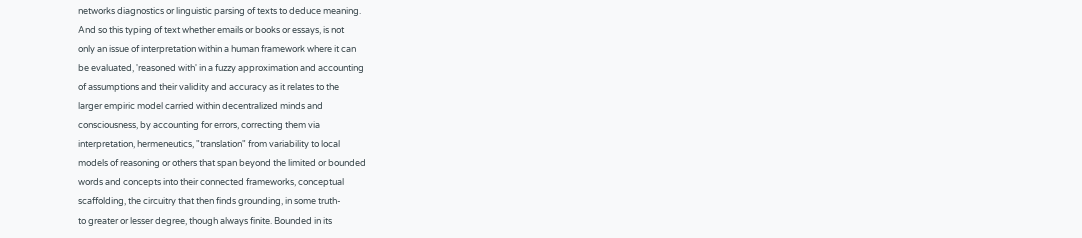networks diagnostics or linguistic parsing of texts to deduce meaning.
And so this typing of text whether emails or books or essays, is not
only an issue of interpretation within a human framework where it can
be evaluated, 'reasoned with' in a fuzzy approximation and accounting
of assumptions and their validity and accuracy as it relates to the
larger empiric model carried within decentralized minds and
consciousness, by accounting for errors, correcting them via
interpretation, hermeneutics, "translation" from variability to local
models of reasoning or others that span beyond the limited or bounded
words and concepts into their connected frameworks, conceptual
scaffolding, the circuitry that then finds grounding, in some truth-
to greater or lesser degree, though always finite. Bounded in its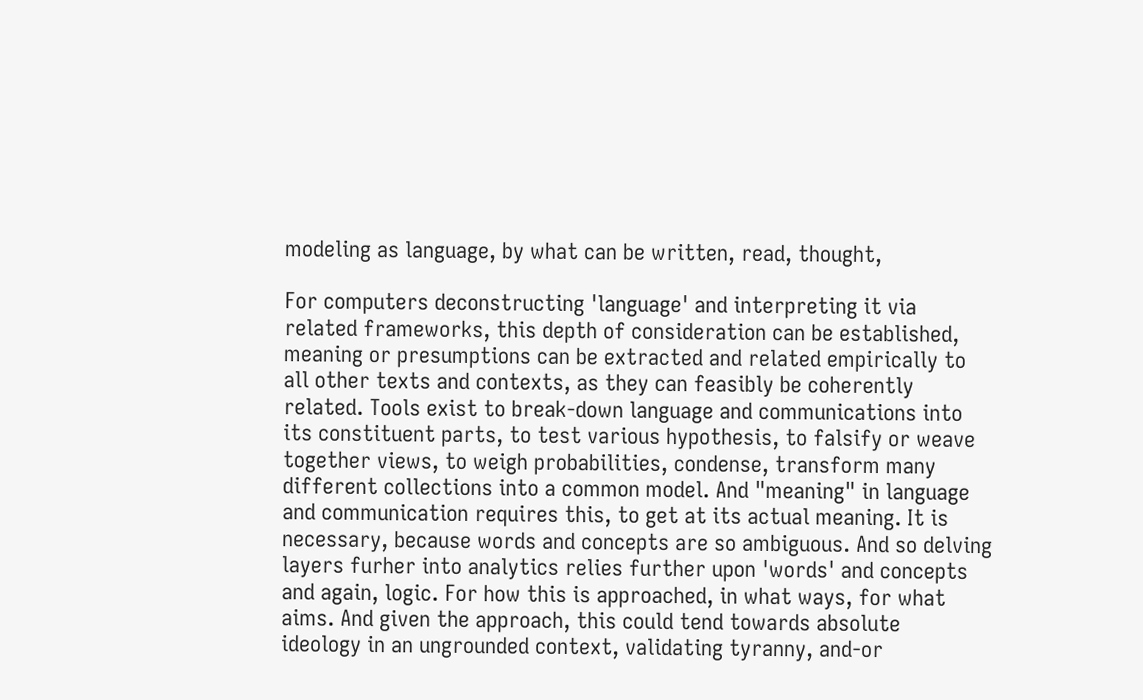modeling as language, by what can be written, read, thought,

For computers deconstructing 'language' and interpreting it via
related frameworks, this depth of consideration can be established,
meaning or presumptions can be extracted and related empirically to
all other texts and contexts, as they can feasibly be coherently
related. Tools exist to break-down language and communications into
its constituent parts, to test various hypothesis, to falsify or weave
together views, to weigh probabilities, condense, transform many
different collections into a common model. And "meaning" in language
and communication requires this, to get at its actual meaning. It is
necessary, because words and concepts are so ambiguous. And so delving
layers furher into analytics relies further upon 'words' and concepts
and again, logic. For how this is approached, in what ways, for what
aims. And given the approach, this could tend towards absolute
ideology in an ungrounded context, validating tyranny, and-or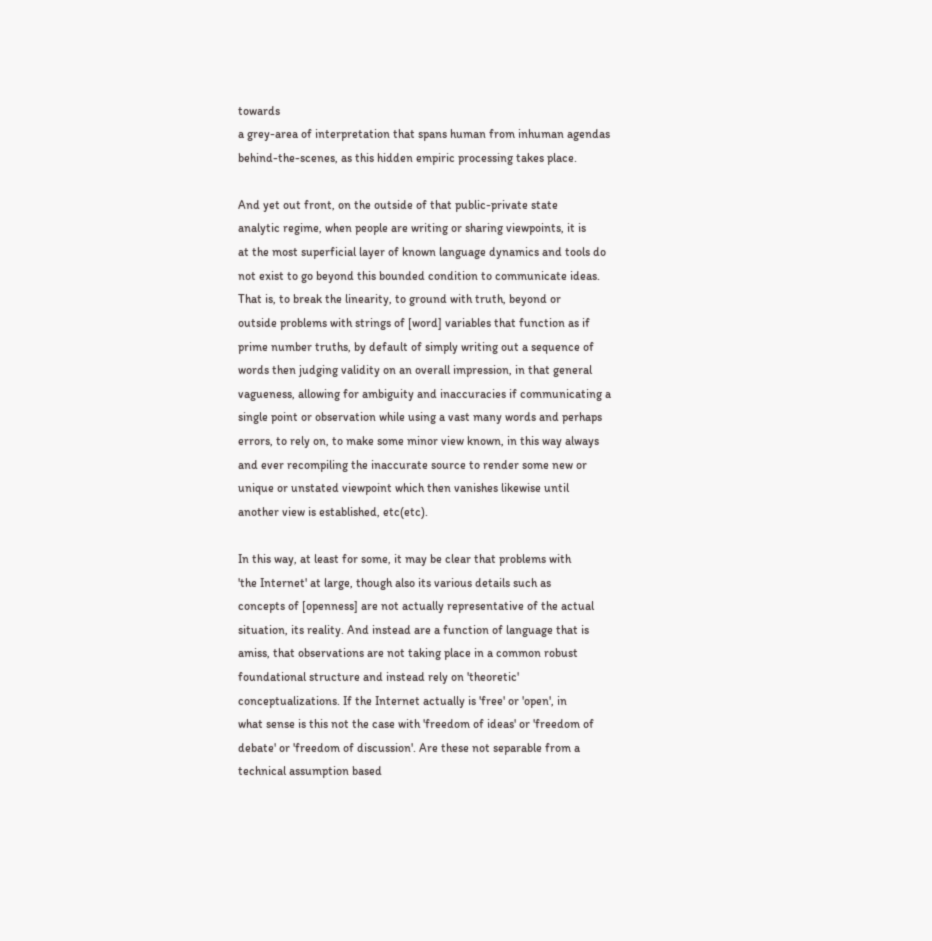towards
a grey-area of interpretation that spans human from inhuman agendas
behind-the-scenes, as this hidden empiric processing takes place.

And yet out front, on the outside of that public-private state
analytic regime, when people are writing or sharing viewpoints, it is
at the most superficial layer of known language dynamics and tools do
not exist to go beyond this bounded condition to communicate ideas.
That is, to break the linearity, to ground with truth, beyond or
outside problems with strings of [word] variables that function as if
prime number truths, by default of simply writing out a sequence of
words then judging validity on an overall impression, in that general
vagueness, allowing for ambiguity and inaccuracies if communicating a
single point or observation while using a vast many words and perhaps
errors, to rely on, to make some minor view known, in this way always
and ever recompiling the inaccurate source to render some new or
unique or unstated viewpoint which then vanishes likewise until
another view is established, etc(etc).

In this way, at least for some, it may be clear that problems with
'the Internet' at large, though also its various details such as
concepts of [openness] are not actually representative of the actual
situation, its reality. And instead are a function of language that is
amiss, that observations are not taking place in a common robust
foundational structure and instead rely on 'theoretic'
conceptualizations. If the Internet actually is 'free' or 'open', in
what sense is this not the case with 'freedom of ideas' or 'freedom of
debate' or 'freedom of discussion'. Are these not separable from a
technical assumption based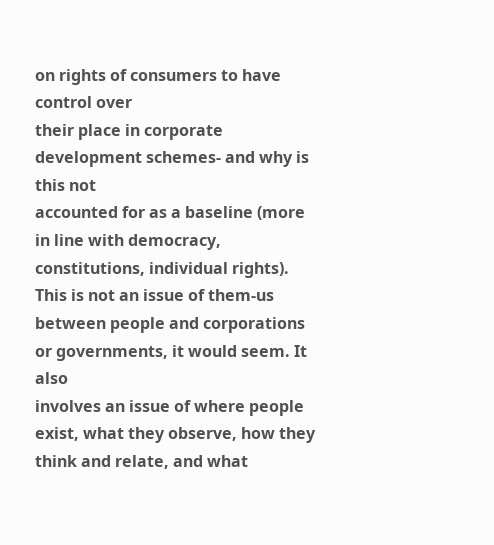on rights of consumers to have control over
their place in corporate development schemes- and why is this not
accounted for as a baseline (more in line with democracy,
constitutions, individual rights). This is not an issue of them-us
between people and corporations or governments, it would seem. It also
involves an issue of where people exist, what they observe, how they
think and relate, and what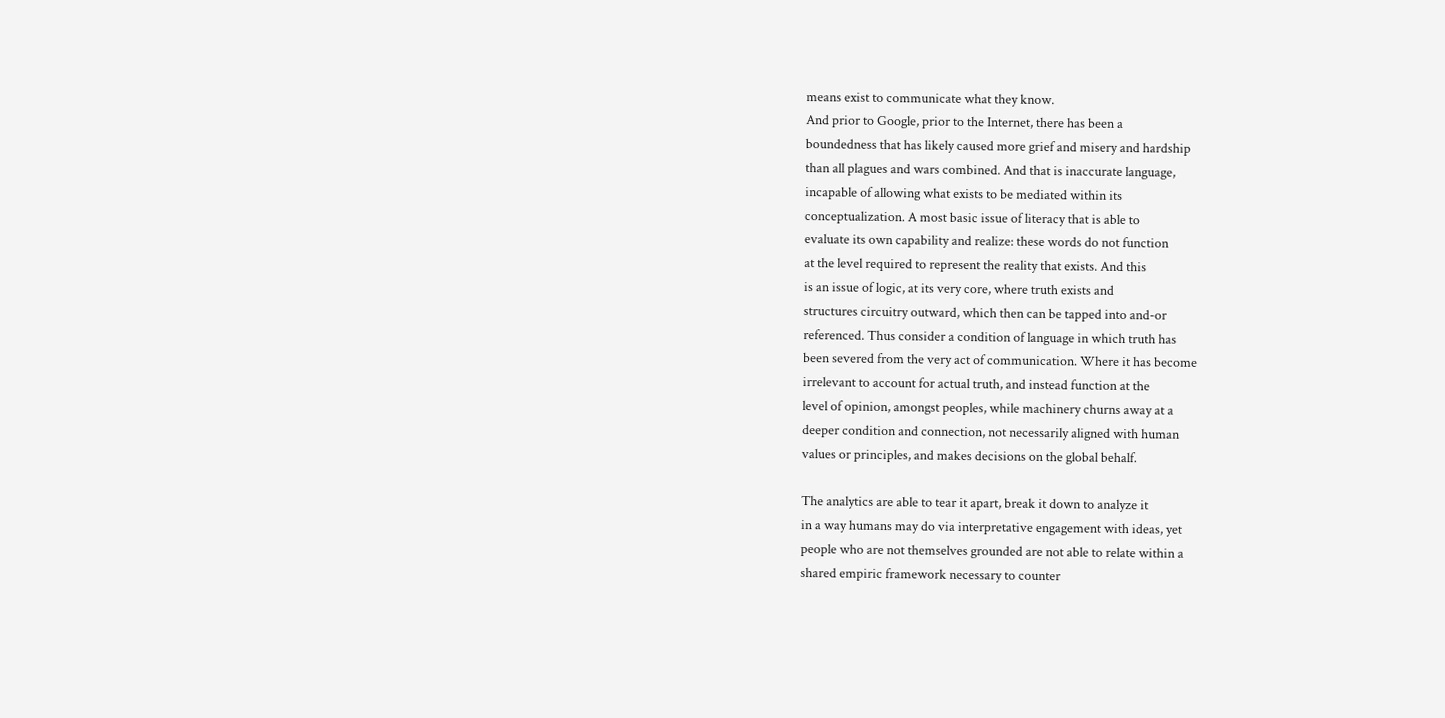means exist to communicate what they know.
And prior to Google, prior to the Internet, there has been a
boundedness that has likely caused more grief and misery and hardship
than all plagues and wars combined. And that is inaccurate language,
incapable of allowing what exists to be mediated within its
conceptualization. A most basic issue of literacy that is able to
evaluate its own capability and realize: these words do not function
at the level required to represent the reality that exists. And this
is an issue of logic, at its very core, where truth exists and
structures circuitry outward, which then can be tapped into and-or
referenced. Thus consider a condition of language in which truth has
been severed from the very act of communication. Where it has become
irrelevant to account for actual truth, and instead function at the
level of opinion, amongst peoples, while machinery churns away at a
deeper condition and connection, not necessarily aligned with human
values or principles, and makes decisions on the global behalf.

The analytics are able to tear it apart, break it down to analyze it
in a way humans may do via interpretative engagement with ideas, yet
people who are not themselves grounded are not able to relate within a
shared empiric framework necessary to counter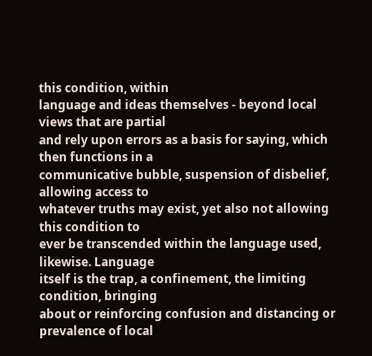this condition, within
language and ideas themselves - beyond local views that are partial
and rely upon errors as a basis for saying, which then functions in a
communicative bubble, suspension of disbelief, allowing access to
whatever truths may exist, yet also not allowing this condition to
ever be transcended within the language used, likewise. Language
itself is the trap, a confinement, the limiting condition, bringing
about or reinforcing confusion and distancing or prevalence of local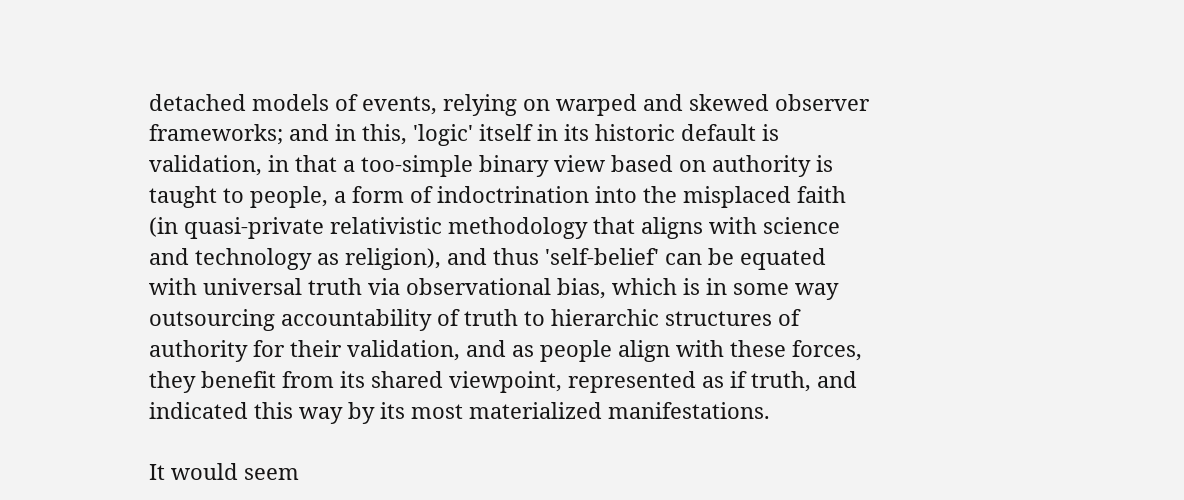detached models of events, relying on warped and skewed observer
frameworks; and in this, 'logic' itself in its historic default is
validation, in that a too-simple binary view based on authority is
taught to people, a form of indoctrination into the misplaced faith
(in quasi-private relativistic methodology that aligns with science
and technology as religion), and thus 'self-belief' can be equated
with universal truth via observational bias, which is in some way
outsourcing accountability of truth to hierarchic structures of
authority for their validation, and as people align with these forces,
they benefit from its shared viewpoint, represented as if truth, and
indicated this way by its most materialized manifestations.

It would seem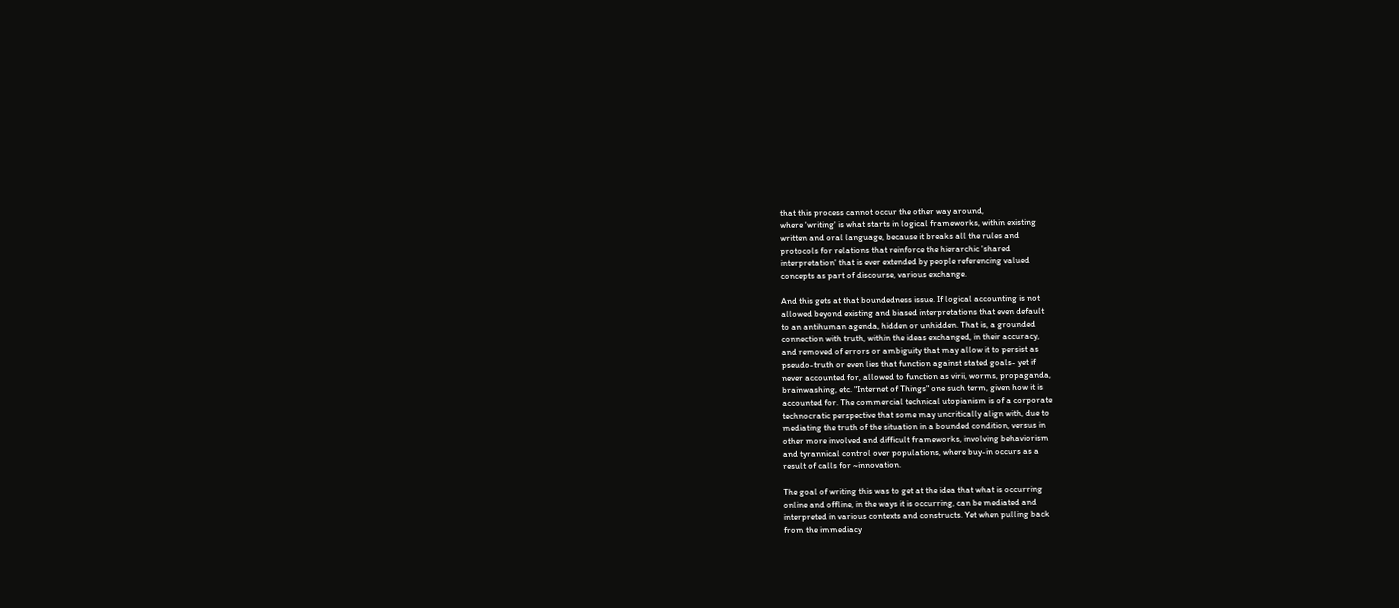that this process cannot occur the other way around,
where 'writing' is what starts in logical frameworks, within existing
written and oral language, because it breaks all the rules and
protocols for relations that reinforce the hierarchic 'shared
interpretation' that is ever extended by people referencing valued
concepts as part of discourse, various exchange.

And this gets at that boundedness issue. If logical accounting is not
allowed beyond existing and biased interpretations that even default
to an antihuman agenda, hidden or unhidden. That is, a grounded
connection with truth, within the ideas exchanged, in their accuracy,
and removed of errors or ambiguity that may allow it to persist as
pseudo-truth or even lies that function against stated goals- yet if
never accounted for, allowed to function as virii, worms, propaganda,
brainwashing, etc. "Internet of Things" one such term, given how it is
accounted for. The commercial technical utopianism is of a corporate
technocratic perspective that some may uncritically align with, due to
mediating the truth of the situation in a bounded condition, versus in
other more involved and difficult frameworks, involving behaviorism
and tyrannical control over populations, where buy-in occurs as a
result of calls for ~innovation.

The goal of writing this was to get at the idea that what is occurring
online and offline, in the ways it is occurring, can be mediated and
interpreted in various contexts and constructs. Yet when pulling back
from the immediacy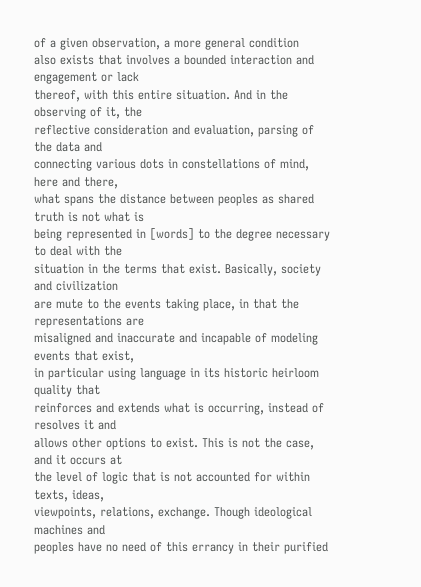of a given observation, a more general condition
also exists that involves a bounded interaction and engagement or lack
thereof, with this entire situation. And in the observing of it, the
reflective consideration and evaluation, parsing of the data and
connecting various dots in constellations of mind, here and there,
what spans the distance between peoples as shared truth is not what is
being represented in [words] to the degree necessary to deal with the
situation in the terms that exist. Basically, society and civilization
are mute to the events taking place, in that the representations are
misaligned and inaccurate and incapable of modeling events that exist,
in particular using language in its historic heirloom quality that
reinforces and extends what is occurring, instead of resolves it and
allows other options to exist. This is not the case, and it occurs at
the level of logic that is not accounted for within texts, ideas,
viewpoints, relations, exchange. Though ideological machines and
peoples have no need of this errancy in their purified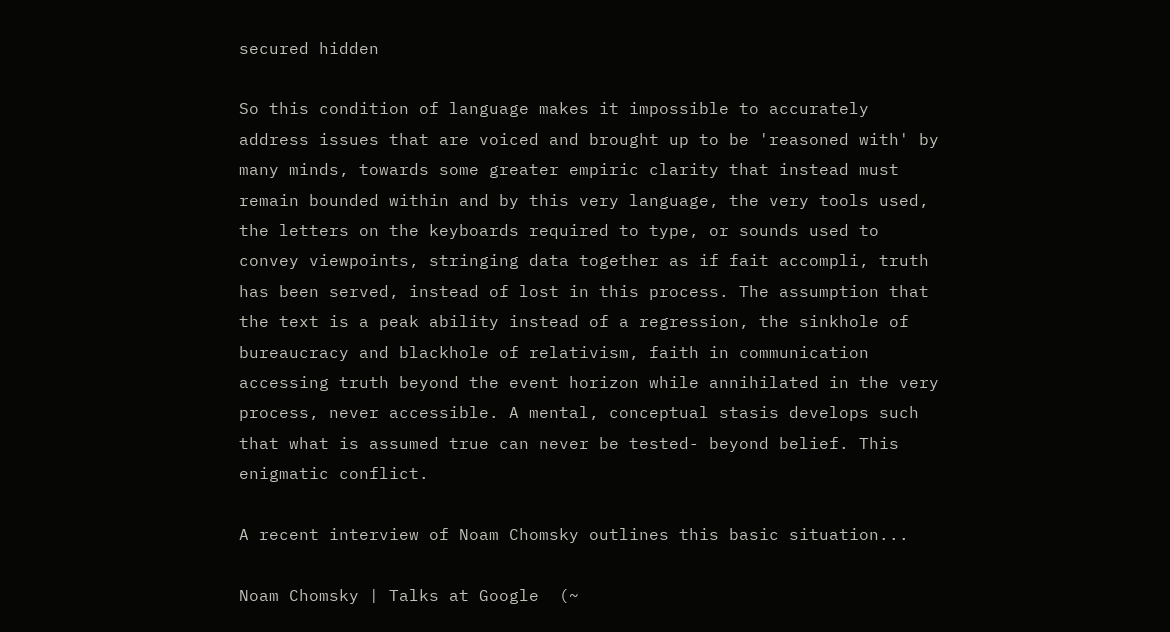secured hidden

So this condition of language makes it impossible to accurately
address issues that are voiced and brought up to be 'reasoned with' by
many minds, towards some greater empiric clarity that instead must
remain bounded within and by this very language, the very tools used,
the letters on the keyboards required to type, or sounds used to
convey viewpoints, stringing data together as if fait accompli, truth
has been served, instead of lost in this process. The assumption that
the text is a peak ability instead of a regression, the sinkhole of
bureaucracy and blackhole of relativism, faith in communication
accessing truth beyond the event horizon while annihilated in the very
process, never accessible. A mental, conceptual stasis develops such
that what is assumed true can never be tested- beyond belief. This
enigmatic conflict.

A recent interview of Noam Chomsky outlines this basic situation...

Noam Chomsky | Talks at Google  (~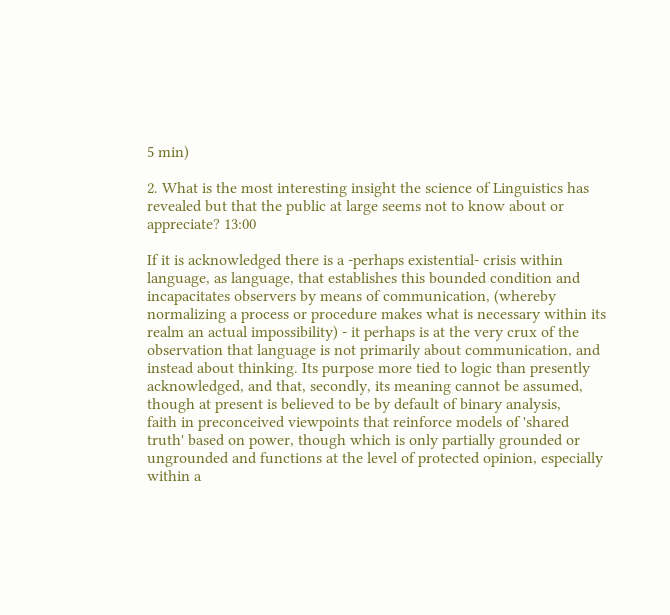5 min)

2. What is the most interesting insight the science of Linguistics has
revealed but that the public at large seems not to know about or
appreciate? 13:00

If it is acknowledged there is a -perhaps existential- crisis within
language, as language, that establishes this bounded condition and
incapacitates observers by means of communication, (whereby
normalizing a process or procedure makes what is necessary within its
realm an actual impossibility) - it perhaps is at the very crux of the
observation that language is not primarily about communication, and
instead about thinking. Its purpose more tied to logic than presently
acknowledged, and that, secondly, its meaning cannot be assumed,
though at present is believed to be by default of binary analysis,
faith in preconceived viewpoints that reinforce models of 'shared
truth' based on power, though which is only partially grounded or
ungrounded and functions at the level of protected opinion, especially
within a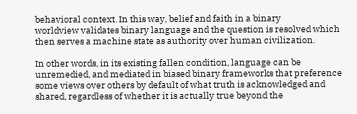behavioral context. In this way, belief and faith in a binary
worldview validates binary language and the question is resolved which
then serves a machine state as authority over human civilization.

In other words, in its existing fallen condition, language can be
unremedied, and mediated in biased binary frameworks that preference
some views over others by default of what truth is acknowledged and
shared, regardless of whether it is actually true beyond the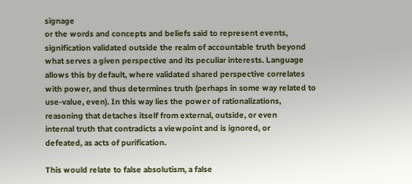signage
or the words and concepts and beliefs said to represent events,
signification validated outside the realm of accountable truth beyond
what serves a given perspective and its peculiar interests. Language
allows this by default, where validated shared perspective correlates
with power, and thus determines truth (perhaps in some way related to
use-value, even). In this way lies the power of rationalizations,
reasoning that detaches itself from external, outside, or even
internal truth that contradicts a viewpoint and is ignored, or
defeated, as acts of purification.

This would relate to false absolutism, a false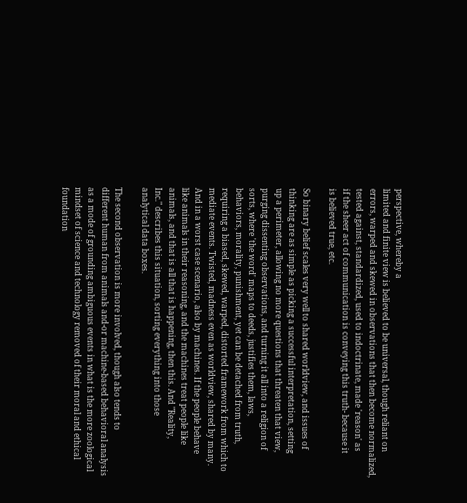perspective, whereby a
limited and finite view is believed to be universal, though reliant on
errors, warped and skewed in observations that then become normalized,
tested against, standardized, used to indoctrinate, made 'reason' as
if the sheer act of communication is conveying this truth- because it
is believed true, etc.

So binary belief scales very well to shared worldview, and issues of
thinking are as simple as picking a successful interpretation, setting
up a perimeter, allowing no more questions that threaten that view,
purging dissenting observations, and turning it all into a religion of
sorts, where 'the word' maps to deeds, justifies them, laws,
behaviors, morality, punishment, yet can be detached from truth,
requiring a biased, skewed, warped, distorted framework from which to
mediate events. Twisted, madness even as worldview, shared by many.
And in a worst case scenario, also by machines. If the people behave
like animals in their reasoning, and the machines treat people like
animals, and that is all that is happening, then this. And "Reality,
Inc." describes this situation, sorting everything into those
analytical data boxes.

The second observation is more involved, though also tends to
different human from animals and-or machine-based behavioral analysis
as a mode of grounding ambiguous events in what is the more zoological
mindset of science and technology removed of their moral and ethical
foundation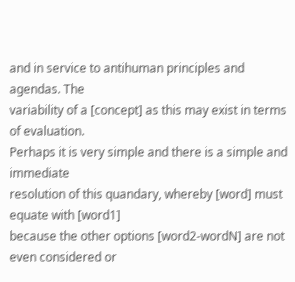and in service to antihuman principles and agendas. The
variability of a [concept] as this may exist in terms of evaluation.
Perhaps it is very simple and there is a simple and immediate
resolution of this quandary, whereby [word] must equate with [word1]
because the other options [word2-wordN] are not even considered or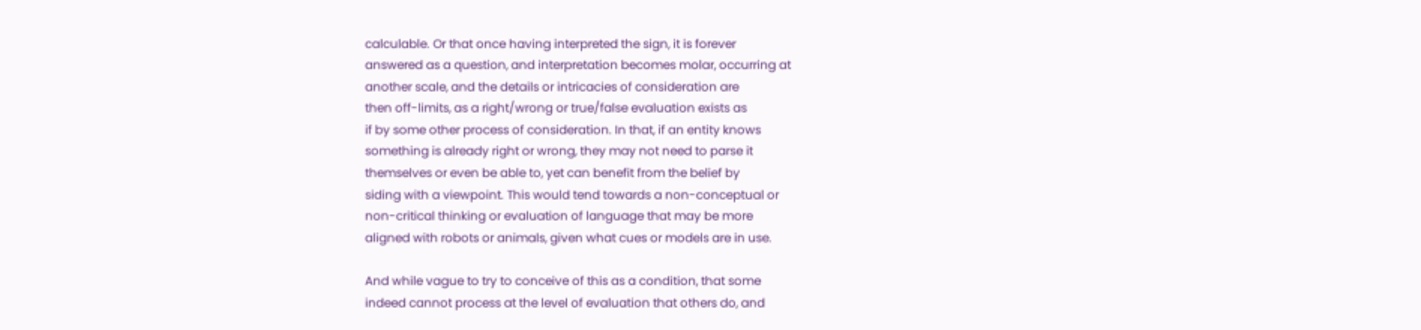calculable. Or that once having interpreted the sign, it is forever
answered as a question, and interpretation becomes molar, occurring at
another scale, and the details or intricacies of consideration are
then off-limits, as a right/wrong or true/false evaluation exists as
if by some other process of consideration. In that, if an entity knows
something is already right or wrong, they may not need to parse it
themselves or even be able to, yet can benefit from the belief by
siding with a viewpoint. This would tend towards a non-conceptual or
non-critical thinking or evaluation of language that may be more
aligned with robots or animals, given what cues or models are in use.

And while vague to try to conceive of this as a condition, that some
indeed cannot process at the level of evaluation that others do, and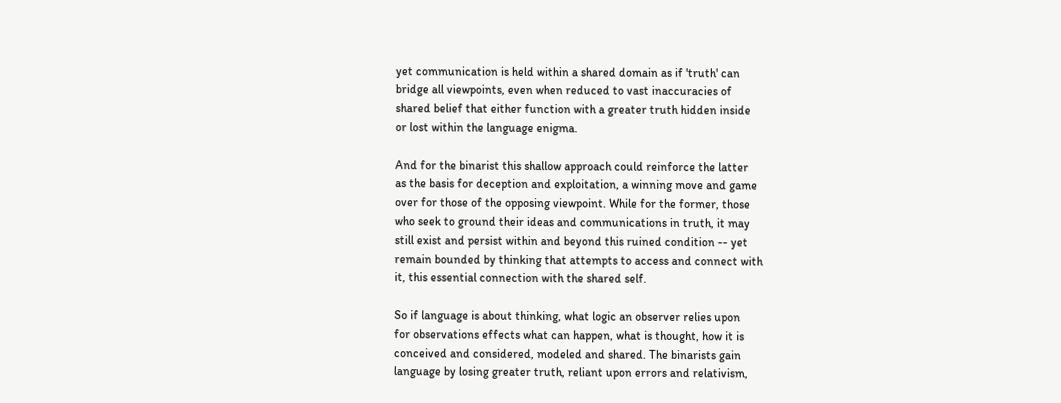yet communication is held within a shared domain as if 'truth' can
bridge all viewpoints, even when reduced to vast inaccuracies of
shared belief that either function with a greater truth hidden inside
or lost within the language enigma.

And for the binarist this shallow approach could reinforce the latter
as the basis for deception and exploitation, a winning move and game
over for those of the opposing viewpoint. While for the former, those
who seek to ground their ideas and communications in truth, it may
still exist and persist within and beyond this ruined condition -- yet
remain bounded by thinking that attempts to access and connect with
it, this essential connection with the shared self.

So if language is about thinking, what logic an observer relies upon
for observations effects what can happen, what is thought, how it is
conceived and considered, modeled and shared. The binarists gain
language by losing greater truth, reliant upon errors and relativism,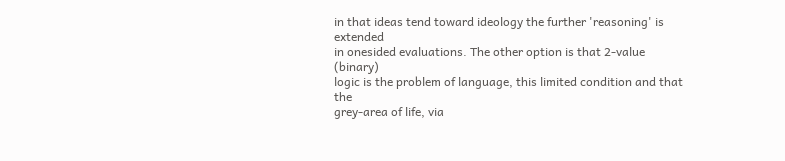in that ideas tend toward ideology the further 'reasoning' is extended
in onesided evaluations. The other option is that 2-value (binary)
logic is the problem of language, this limited condition and that the
grey-area of life, via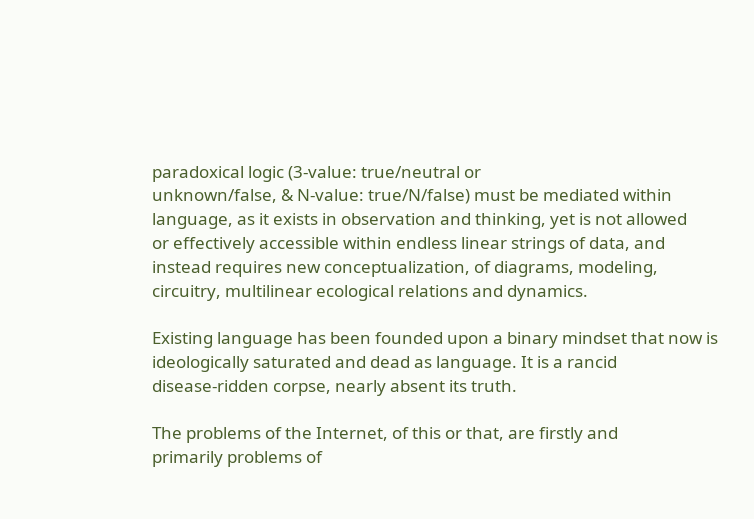paradoxical logic (3-value: true/neutral or
unknown/false, & N-value: true/N/false) must be mediated within
language, as it exists in observation and thinking, yet is not allowed
or effectively accessible within endless linear strings of data, and
instead requires new conceptualization, of diagrams, modeling,
circuitry, multilinear ecological relations and dynamics.

Existing language has been founded upon a binary mindset that now is
ideologically saturated and dead as language. It is a rancid
disease-ridden corpse, nearly absent its truth.

The problems of the Internet, of this or that, are firstly and
primarily problems of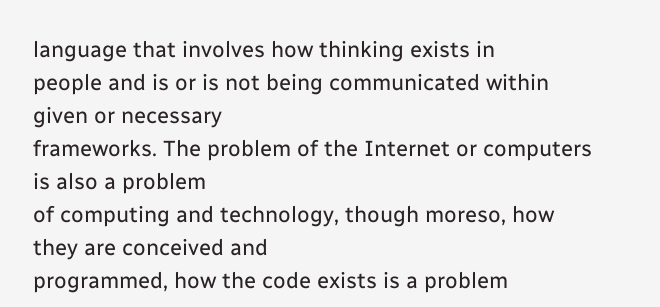language that involves how thinking exists in
people and is or is not being communicated within given or necessary
frameworks. The problem of the Internet or computers is also a problem
of computing and technology, though moreso, how they are conceived and
programmed, how the code exists is a problem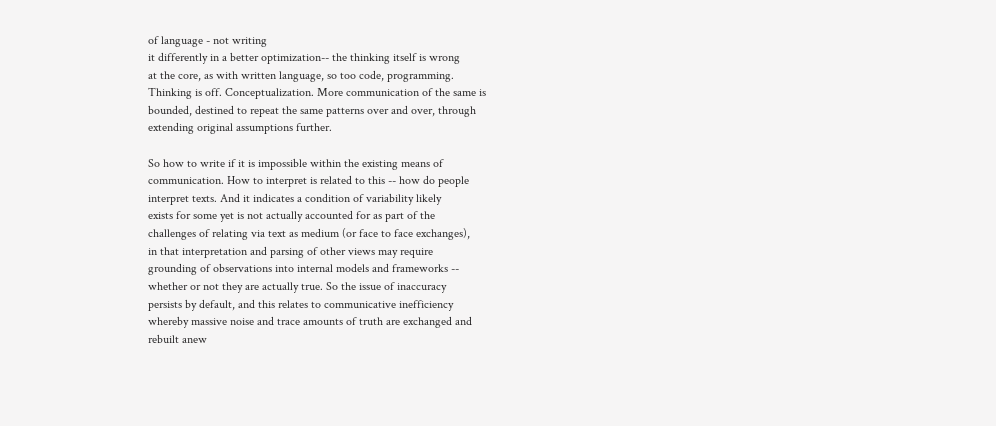of language - not writing
it differently in a better optimization-- the thinking itself is wrong
at the core, as with written language, so too code, programming.
Thinking is off. Conceptualization. More communication of the same is
bounded, destined to repeat the same patterns over and over, through
extending original assumptions further.

So how to write if it is impossible within the existing means of
communication. How to interpret is related to this -- how do people
interpret texts. And it indicates a condition of variability likely
exists for some yet is not actually accounted for as part of the
challenges of relating via text as medium (or face to face exchanges),
in that interpretation and parsing of other views may require
grounding of observations into internal models and frameworks --
whether or not they are actually true. So the issue of inaccuracy
persists by default, and this relates to communicative inefficiency
whereby massive noise and trace amounts of truth are exchanged and
rebuilt anew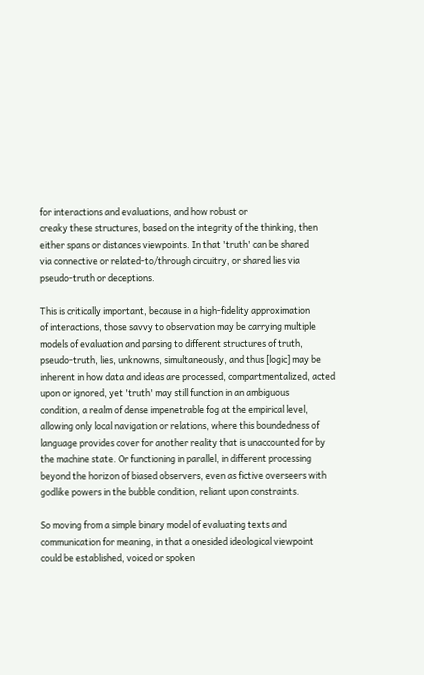for interactions and evaluations, and how robust or
creaky these structures, based on the integrity of the thinking, then
either spans or distances viewpoints. In that 'truth' can be shared
via connective or related-to/through circuitry, or shared lies via
pseudo-truth or deceptions.

This is critically important, because in a high-fidelity approximation
of interactions, those savvy to observation may be carrying multiple
models of evaluation and parsing to different structures of truth,
pseudo-truth, lies, unknowns, simultaneously, and thus [logic] may be
inherent in how data and ideas are processed, compartmentalized, acted
upon or ignored, yet 'truth' may still function in an ambiguous
condition, a realm of dense impenetrable fog at the empirical level,
allowing only local navigation or relations, where this boundedness of
language provides cover for another reality that is unaccounted for by
the machine state. Or functioning in parallel, in different processing
beyond the horizon of biased observers, even as fictive overseers with
godlike powers in the bubble condition, reliant upon constraints.

So moving from a simple binary model of evaluating texts and
communication for meaning, in that a onesided ideological viewpoint
could be established, voiced or spoken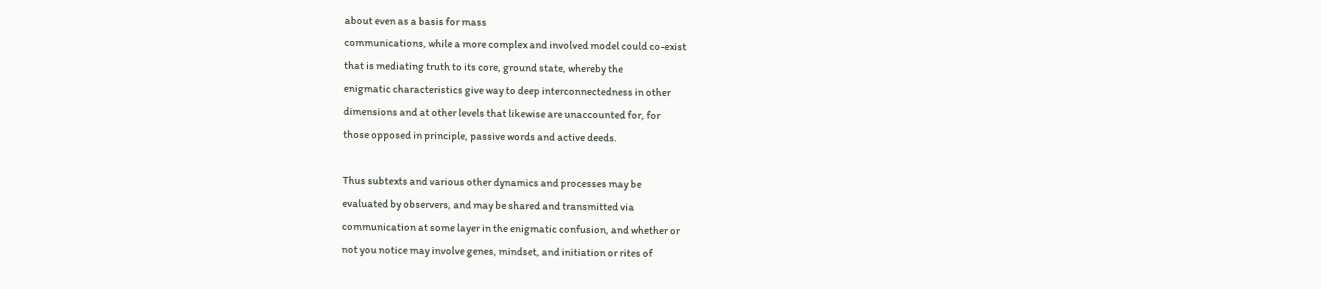about even as a basis for mass
communications, while a more complex and involved model could co-exist
that is mediating truth to its core, ground state, whereby the
enigmatic characteristics give way to deep interconnectedness in other
dimensions and at other levels that likewise are unaccounted for, for
those opposed in principle, passive words and active deeds.

Thus subtexts and various other dynamics and processes may be
evaluated by observers, and may be shared and transmitted via
communication at some layer in the enigmatic confusion, and whether or
not you notice may involve genes, mindset, and initiation or rites of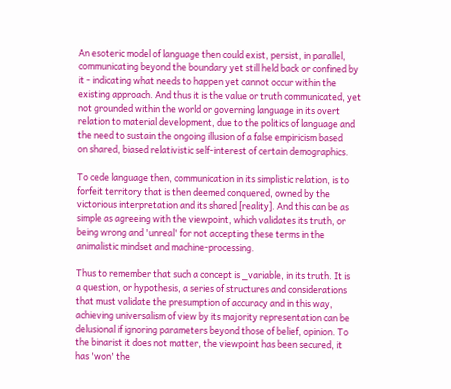An esoteric model of language then could exist, persist, in parallel,
communicating beyond the boundary yet still held back or confined by
it - indicating what needs to happen yet cannot occur within the
existing approach. And thus it is the value or truth communicated, yet
not grounded within the world or governing language in its overt
relation to material development, due to the politics of language and
the need to sustain the ongoing illusion of a false empiricism based
on shared, biased relativistic self-interest of certain demographics.

To cede language then, communication in its simplistic relation, is to
forfeit territory that is then deemed conquered, owned by the
victorious interpretation and its shared [reality]. And this can be as
simple as agreeing with the viewpoint, which validates its truth, or
being wrong and 'unreal' for not accepting these terms in the
animalistic mindset and machine-processing.

Thus to remember that such a concept is _variable, in its truth. It is
a question, or hypothesis, a series of structures and considerations
that must validate the presumption of accuracy and in this way,
achieving universalism of view by its majority representation can be
delusional if ignoring parameters beyond those of belief, opinion. To
the binarist it does not matter, the viewpoint has been secured, it
has 'won' the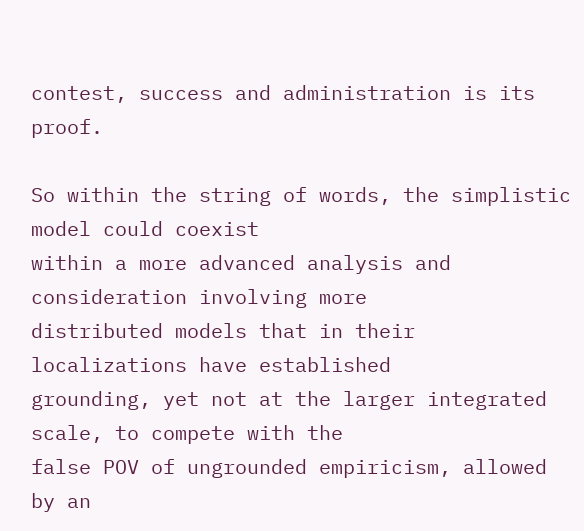contest, success and administration is its proof.

So within the string of words, the simplistic model could coexist
within a more advanced analysis and consideration involving more
distributed models that in their localizations have established
grounding, yet not at the larger integrated scale, to compete with the
false POV of ungrounded empiricism, allowed by an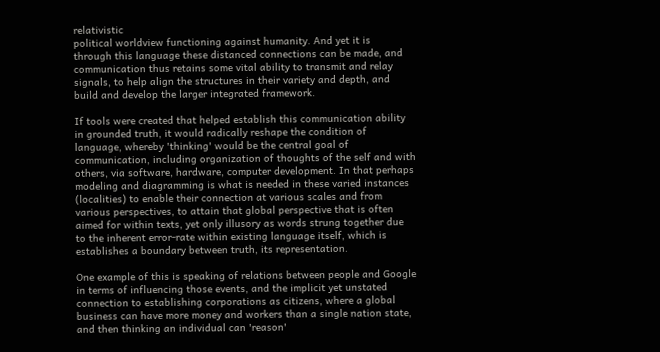relativistic
political worldview functioning against humanity. And yet it is
through this language these distanced connections can be made, and
communication thus retains some vital ability to transmit and relay
signals, to help align the structures in their variety and depth, and
build and develop the larger integrated framework.

If tools were created that helped establish this communication ability
in grounded truth, it would radically reshape the condition of
language, whereby 'thinking' would be the central goal of
communication, including organization of thoughts of the self and with
others, via software, hardware, computer development. In that perhaps
modeling and diagramming is what is needed in these varied instances
(localities) to enable their connection at various scales and from
various perspectives, to attain that global perspective that is often
aimed for within texts, yet only illusory as words strung together due
to the inherent error-rate within existing language itself, which is
establishes a boundary between truth, its representation.

One example of this is speaking of relations between people and Google
in terms of influencing those events, and the implicit yet unstated
connection to establishing corporations as citizens, where a global
business can have more money and workers than a single nation state,
and then thinking an individual can 'reason'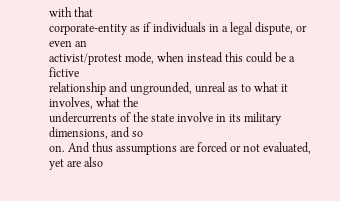with that
corporate-entity as if individuals in a legal dispute, or even an
activist/protest mode, when instead this could be a fictive
relationship and ungrounded, unreal as to what it involves, what the
undercurrents of the state involve in its military dimensions, and so
on. And thus assumptions are forced or not evaluated, yet are also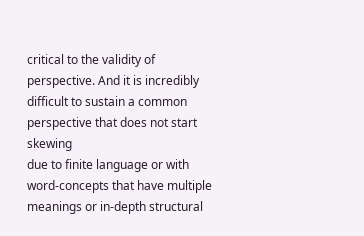critical to the validity of perspective. And it is incredibly
difficult to sustain a common perspective that does not start skewing
due to finite language or with word-concepts that have multiple
meanings or in-depth structural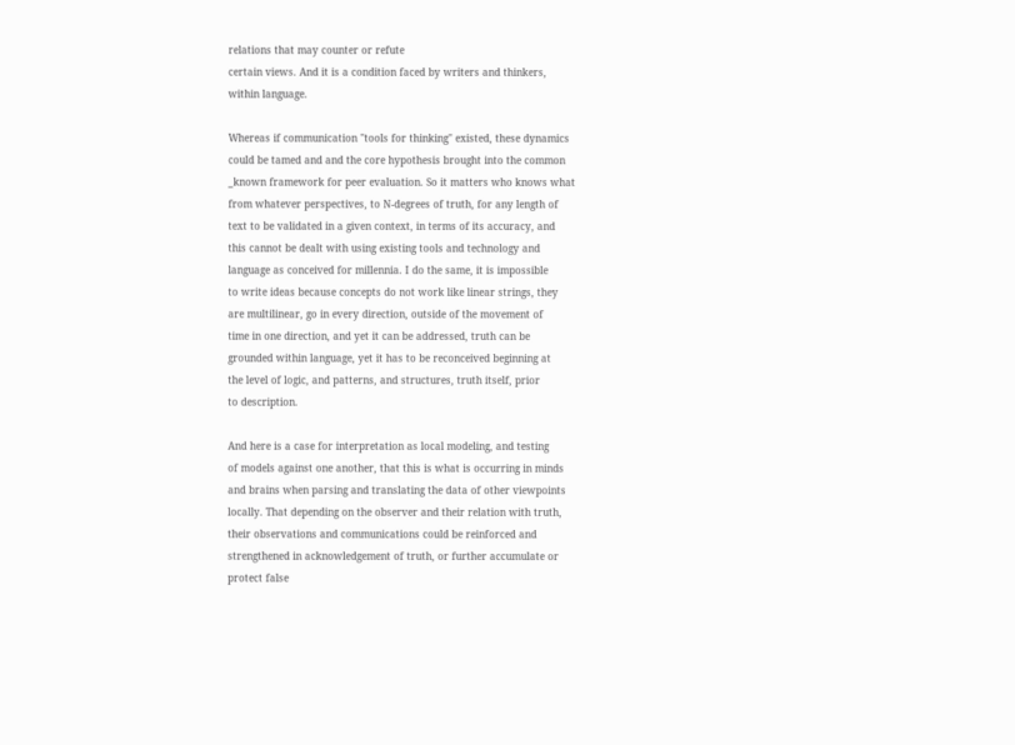relations that may counter or refute
certain views. And it is a condition faced by writers and thinkers,
within language.

Whereas if communication "tools for thinking" existed, these dynamics
could be tamed and and the core hypothesis brought into the common
_known framework for peer evaluation. So it matters who knows what
from whatever perspectives, to N-degrees of truth, for any length of
text to be validated in a given context, in terms of its accuracy, and
this cannot be dealt with using existing tools and technology and
language as conceived for millennia. I do the same, it is impossible
to write ideas because concepts do not work like linear strings, they
are multilinear, go in every direction, outside of the movement of
time in one direction, and yet it can be addressed, truth can be
grounded within language, yet it has to be reconceived beginning at
the level of logic, and patterns, and structures, truth itself, prior
to description.

And here is a case for interpretation as local modeling, and testing
of models against one another, that this is what is occurring in minds
and brains when parsing and translating the data of other viewpoints
locally. That depending on the observer and their relation with truth,
their observations and communications could be reinforced and
strengthened in acknowledgement of truth, or further accumulate or
protect false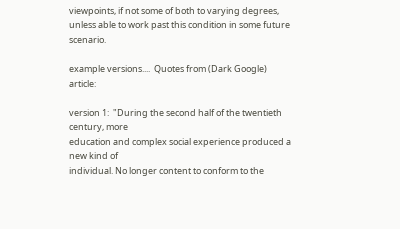viewpoints, if not some of both to varying degrees,
unless able to work past this condition in some future scenario.

example versions....  Quotes from (Dark Google) article:

version 1:  "During the second half of the twentieth century, more
education and complex social experience produced a new kind of
individual. No longer content to conform to the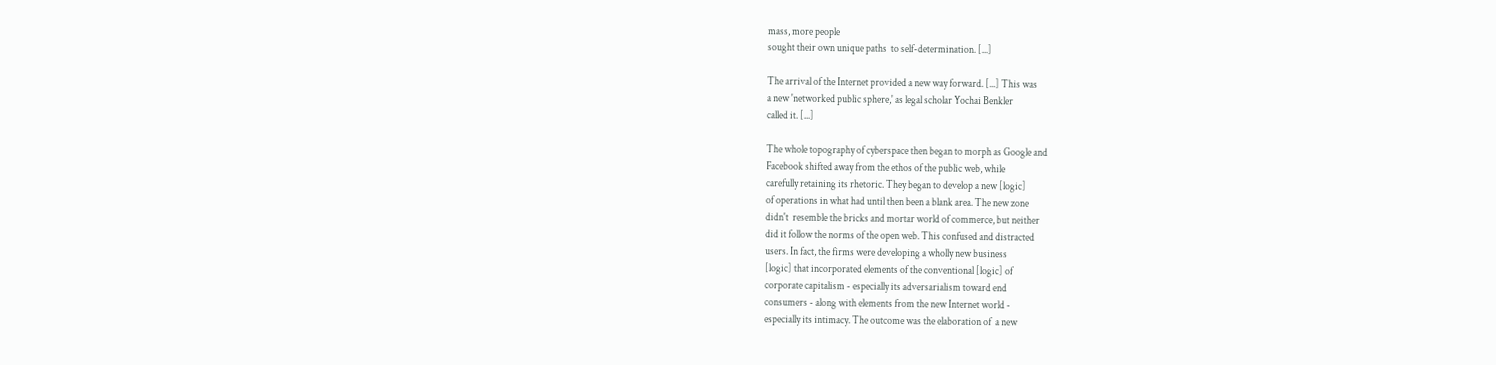mass, more people
sought their own unique paths  to self-determination. [...]

The arrival of the Internet provided a new way forward. [...] This was
a new 'networked public sphere,' as legal scholar Yochai Benkler
called it. [...]

The whole topography of cyberspace then began to morph as Google and
Facebook shifted away from the ethos of the public web, while
carefully retaining its rhetoric. They began to develop a new [logic]
of operations in what had until then been a blank area. The new zone
didn't  resemble the bricks and mortar world of commerce, but neither
did it follow the norms of the open web. This confused and distracted
users. In fact, the firms were developing a wholly new business
[logic] that incorporated elements of the conventional [logic] of
corporate capitalism - especially its adversarialism toward end
consumers - along with elements from the new Internet world -
especially its intimacy. The outcome was the elaboration of  a new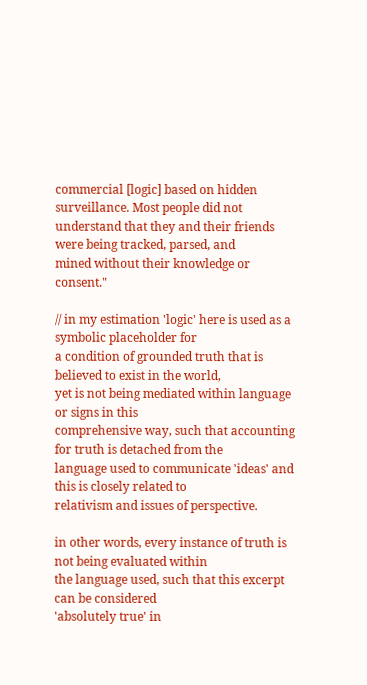commercial [logic] based on hidden surveillance. Most people did not
understand that they and their friends were being tracked, parsed, and
mined without their knowledge or consent."

// in my estimation 'logic' here is used as a symbolic placeholder for
a condition of grounded truth that is believed to exist in the world,
yet is not being mediated within language or signs in this
comprehensive way, such that accounting for truth is detached from the
language used to communicate 'ideas' and this is closely related to
relativism and issues of perspective.

in other words, every instance of truth is not being evaluated within
the language used, such that this excerpt can be considered
'absolutely true' in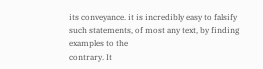its conveyance. it is incredibly easy to falsify
such statements, of most any text, by finding examples to the
contrary. It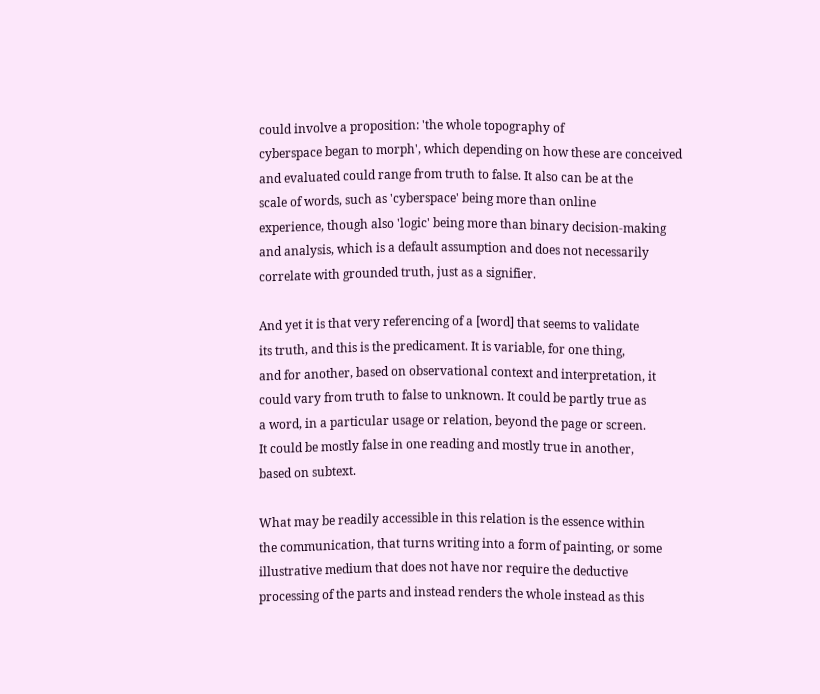could involve a proposition: 'the whole topography of
cyberspace began to morph', which depending on how these are conceived
and evaluated could range from truth to false. It also can be at the
scale of words, such as 'cyberspace' being more than online
experience, though also 'logic' being more than binary decision-making
and analysis, which is a default assumption and does not necessarily
correlate with grounded truth, just as a signifier.

And yet it is that very referencing of a [word] that seems to validate
its truth, and this is the predicament. It is variable, for one thing,
and for another, based on observational context and interpretation, it
could vary from truth to false to unknown. It could be partly true as
a word, in a particular usage or relation, beyond the page or screen.
It could be mostly false in one reading and mostly true in another,
based on subtext.

What may be readily accessible in this relation is the essence within
the communication, that turns writing into a form of painting, or some
illustrative medium that does not have nor require the deductive
processing of the parts and instead renders the whole instead as this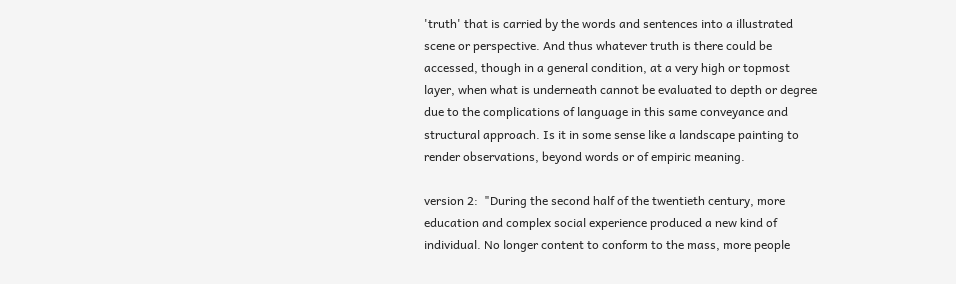'truth' that is carried by the words and sentences into a illustrated
scene or perspective. And thus whatever truth is there could be
accessed, though in a general condition, at a very high or topmost
layer, when what is underneath cannot be evaluated to depth or degree
due to the complications of language in this same conveyance and
structural approach. Is it in some sense like a landscape painting to
render observations, beyond words or of empiric meaning.

version 2:  "During the second half of the twentieth century, more
education and complex social experience produced a new kind of
individual. No longer content to conform to the mass, more people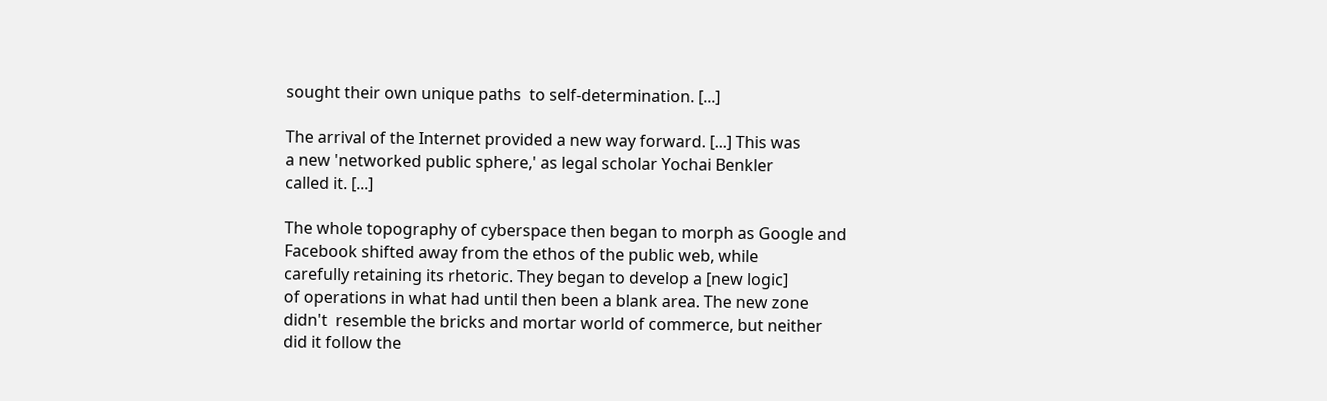sought their own unique paths  to self-determination. [...]

The arrival of the Internet provided a new way forward. [...] This was
a new 'networked public sphere,' as legal scholar Yochai Benkler
called it. [...]

The whole topography of cyberspace then began to morph as Google and
Facebook shifted away from the ethos of the public web, while
carefully retaining its rhetoric. They began to develop a [new logic]
of operations in what had until then been a blank area. The new zone
didn't  resemble the bricks and mortar world of commerce, but neither
did it follow the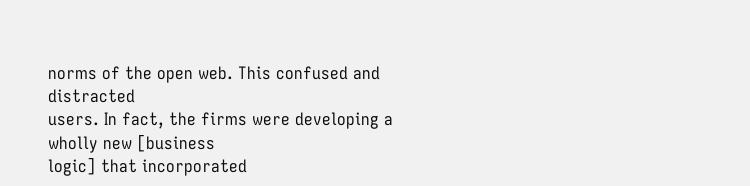norms of the open web. This confused and distracted
users. In fact, the firms were developing a wholly new [business
logic] that incorporated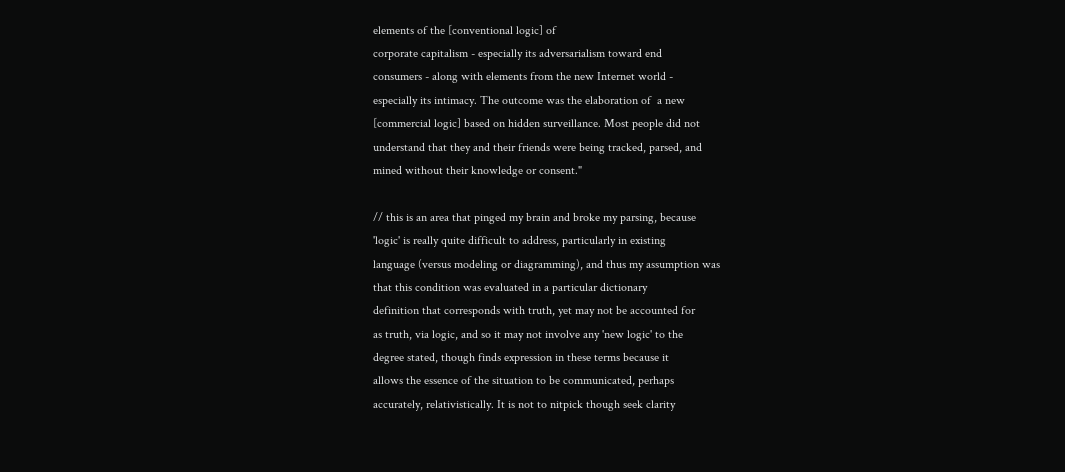elements of the [conventional logic] of
corporate capitalism - especially its adversarialism toward end
consumers - along with elements from the new Internet world -
especially its intimacy. The outcome was the elaboration of  a new
[commercial logic] based on hidden surveillance. Most people did not
understand that they and their friends were being tracked, parsed, and
mined without their knowledge or consent."

// this is an area that pinged my brain and broke my parsing, because
'logic' is really quite difficult to address, particularly in existing
language (versus modeling or diagramming), and thus my assumption was
that this condition was evaluated in a particular dictionary
definition that corresponds with truth, yet may not be accounted for
as truth, via logic, and so it may not involve any 'new logic' to the
degree stated, though finds expression in these terms because it
allows the essence of the situation to be communicated, perhaps
accurately, relativistically. It is not to nitpick though seek clarity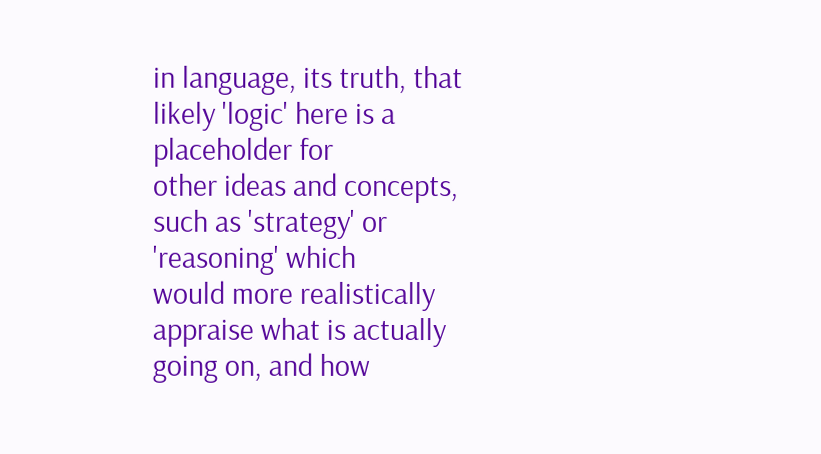in language, its truth, that likely 'logic' here is a placeholder for
other ideas and concepts, such as 'strategy' or 'reasoning' which
would more realistically appraise what is actually going on, and how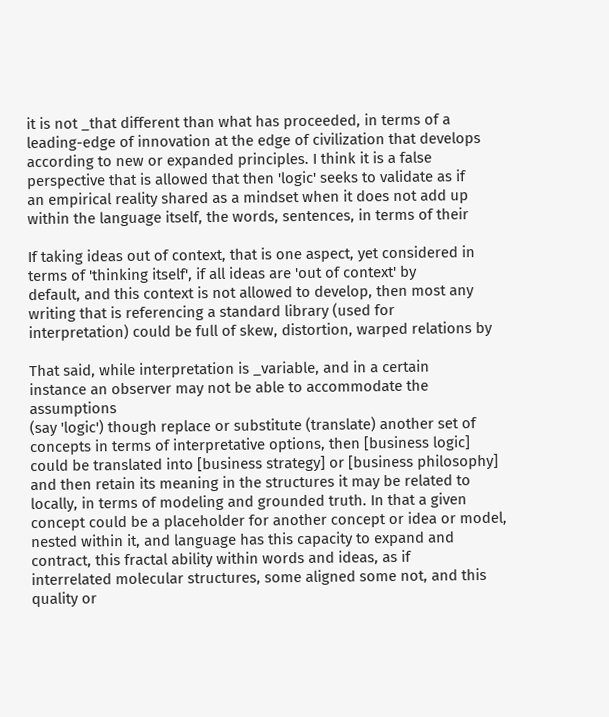it is not _that different than what has proceeded, in terms of a
leading-edge of innovation at the edge of civilization that develops
according to new or expanded principles. I think it is a false
perspective that is allowed that then 'logic' seeks to validate as if
an empirical reality shared as a mindset when it does not add up
within the language itself, the words, sentences, in terms of their

If taking ideas out of context, that is one aspect, yet considered in
terms of 'thinking itself', if all ideas are 'out of context' by
default, and this context is not allowed to develop, then most any
writing that is referencing a standard library (used for
interpretation) could be full of skew, distortion, warped relations by

That said, while interpretation is _variable, and in a certain
instance an observer may not be able to accommodate the assumptions
(say 'logic') though replace or substitute (translate) another set of
concepts in terms of interpretative options, then [business logic]
could be translated into [business strategy] or [business philosophy]
and then retain its meaning in the structures it may be related to
locally, in terms of modeling and grounded truth. In that a given
concept could be a placeholder for another concept or idea or model,
nested within it, and language has this capacity to expand and
contract, this fractal ability within words and ideas, as if
interrelated molecular structures, some aligned some not, and this
quality or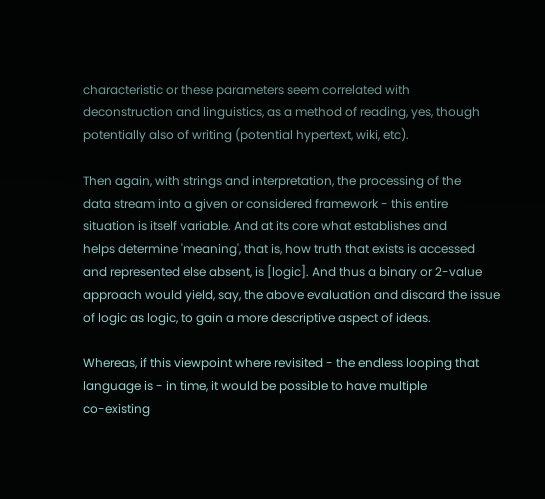characteristic or these parameters seem correlated with
deconstruction and linguistics, as a method of reading, yes, though
potentially also of writing (potential hypertext, wiki, etc).

Then again, with strings and interpretation, the processing of the
data stream into a given or considered framework - this entire
situation is itself variable. And at its core what establishes and
helps determine 'meaning', that is, how truth that exists is accessed
and represented else absent, is [logic]. And thus a binary or 2-value
approach would yield, say, the above evaluation and discard the issue
of logic as logic, to gain a more descriptive aspect of ideas.

Whereas, if this viewpoint where revisited - the endless looping that
language is - in time, it would be possible to have multiple
co-existing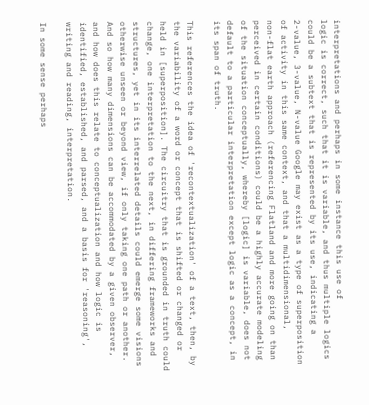interpretations and perhaps in some instance this use of
logic is correct, such that it is variable, and thus multiple logics
could be a subtext that is represented by its use, indicating a
2-value, 3-value, N-value Google may exist as a type of superposition
of activity in this same context, and that a multidimensional,
non-flat earth approach (referencing Flatland and more going on than
perceived in certain conditions) could be a highly accurate modeling
of the situation conceptually, whereby [logic] is variable, does not
default to a particular interpretation except logic as a concept, in
its span of truth.

This references the idea of 'recontextualization' of a text, then, by
the variability of a word or concept that is shifted or changed or
held in [superposition]. The circuitry that is grounded in truth could
change, one interpretation to the next, in differing frameworks and
structures, yet in its interrelated details could emerge some visions
otherwise unseen or beyond view, if only taking one path or another.
And so how many dimensions can be accommodated by a given observer,
and how does this relate to conceptualization and how logic is
identified, established, and parsed, and a basis for 'reasoning',
writing and reading, interpretation.

In some sense perhaps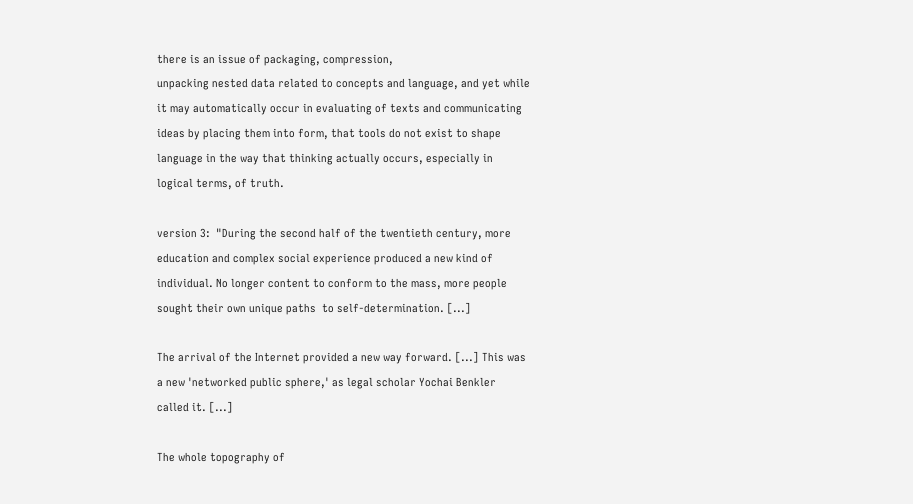there is an issue of packaging, compression,
unpacking nested data related to concepts and language, and yet while
it may automatically occur in evaluating of texts and communicating
ideas by placing them into form, that tools do not exist to shape
language in the way that thinking actually occurs, especially in
logical terms, of truth.

version 3:  "During the second half of the twentieth century, more
education and complex social experience produced a new kind of
individual. No longer content to conform to the mass, more people
sought their own unique paths  to self-determination. [...]

The arrival of the Internet provided a new way forward. [...] This was
a new 'networked public sphere,' as legal scholar Yochai Benkler
called it. [...]

The whole topography of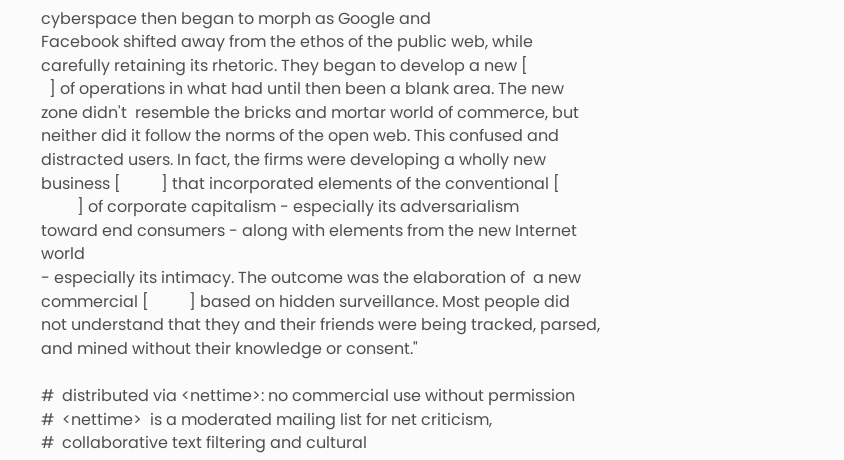cyberspace then began to morph as Google and
Facebook shifted away from the ethos of the public web, while
carefully retaining its rhetoric. They began to develop a new [
  ] of operations in what had until then been a blank area. The new
zone didn't  resemble the bricks and mortar world of commerce, but
neither did it follow the norms of the open web. This confused and
distracted users. In fact, the firms were developing a wholly new
business [          ] that incorporated elements of the conventional [
         ] of corporate capitalism - especially its adversarialism
toward end consumers - along with elements from the new Internet world
- especially its intimacy. The outcome was the elaboration of  a new
commercial [          ] based on hidden surveillance. Most people did
not understand that they and their friends were being tracked, parsed,
and mined without their knowledge or consent."

#  distributed via <nettime>: no commercial use without permission
#  <nettime>  is a moderated mailing list for net criticism,
#  collaborative text filtering and cultural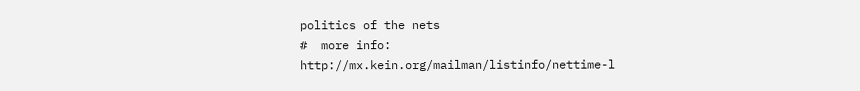politics of the nets
#  more info: http://mx.kein.org/mailman/listinfo/nettime-l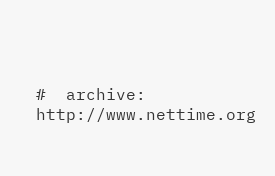#  archive: http://www.nettime.org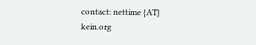contact: nettime {AT} kein.org